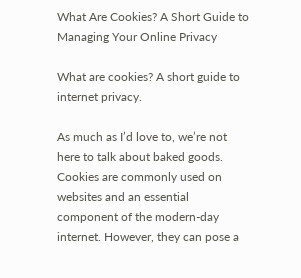What Are Cookies? A Short Guide to Managing Your Online Privacy

What are cookies? A short guide to internet privacy.

As much as I’d love to, we’re not here to talk about baked goods. Cookies are commonly used on websites and an essential component of the modern-day internet. However, they can pose a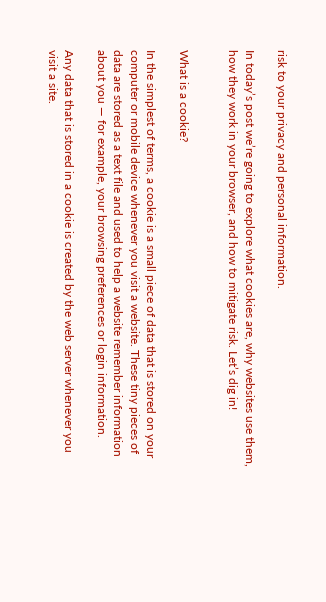risk to your privacy and personal information.

In today’s post we’re going to explore what cookies are, why websites use them, how they work in your browser, and how to mitigate risk. Let’s dig in!


What is a cookie?

In the simplest of terms, a cookie is a small piece of data that is stored on your computer or mobile device whenever you visit a website. These tiny pieces of data are stored as a text file and used to help a website remember information about you — for example, your browsing preferences or login information.

Any data that is stored in a cookie is created by the web server whenever you visit a site.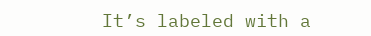It’s labeled with a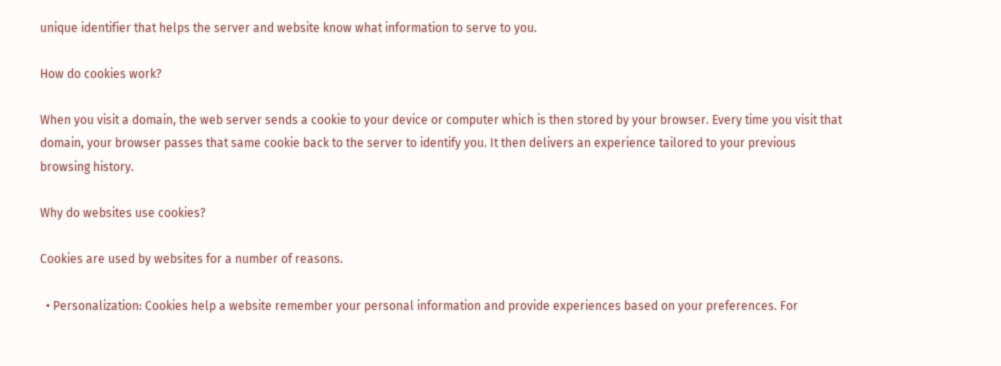unique identifier that helps the server and website know what information to serve to you.

How do cookies work?

When you visit a domain, the web server sends a cookie to your device or computer which is then stored by your browser. Every time you visit that domain, your browser passes that same cookie back to the server to identify you. It then delivers an experience tailored to your previous browsing history.

Why do websites use cookies?

Cookies are used by websites for a number of reasons.

  • Personalization: Cookies help a website remember your personal information and provide experiences based on your preferences. For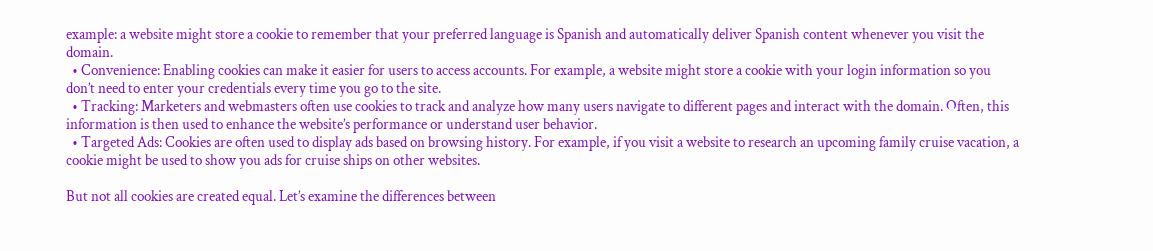example: a website might store a cookie to remember that your preferred language is Spanish and automatically deliver Spanish content whenever you visit the domain.
  • Convenience: Enabling cookies can make it easier for users to access accounts. For example, a website might store a cookie with your login information so you don’t need to enter your credentials every time you go to the site.
  • Tracking: Marketers and webmasters often use cookies to track and analyze how many users navigate to different pages and interact with the domain. Often, this information is then used to enhance the website’s performance or understand user behavior.
  • Targeted Ads: Cookies are often used to display ads based on browsing history. For example, if you visit a website to research an upcoming family cruise vacation, a cookie might be used to show you ads for cruise ships on other websites.

But not all cookies are created equal. Let’s examine the differences between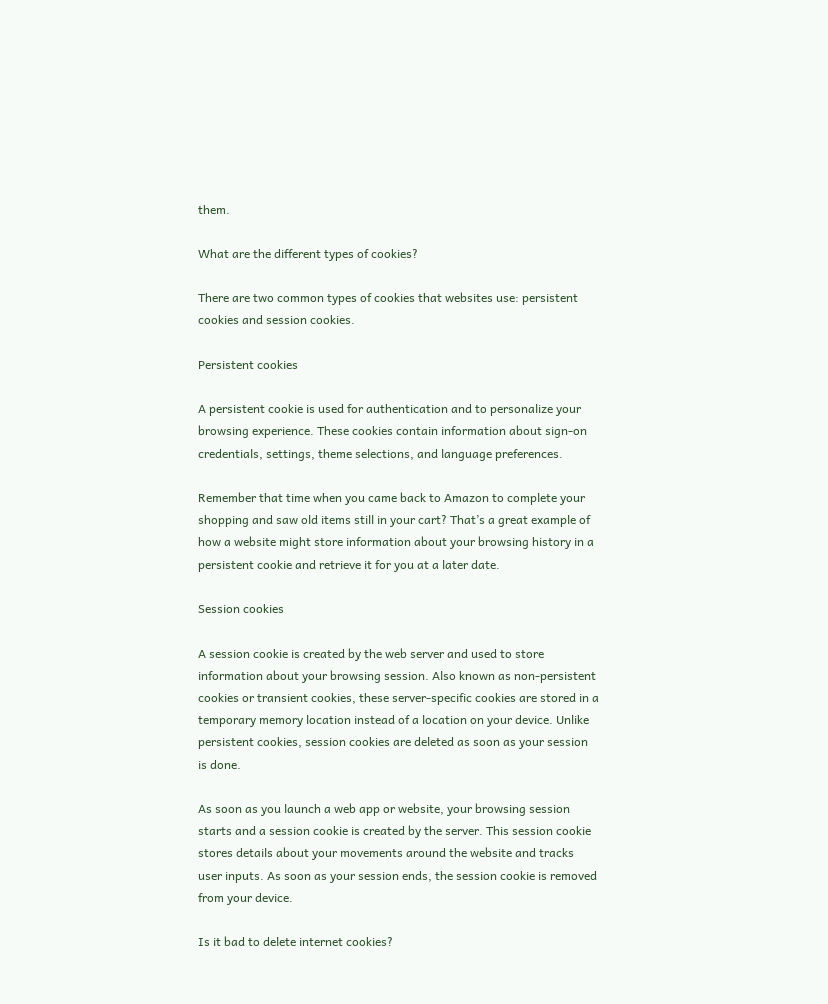them.

What are the different types of cookies?

There are two common types of cookies that websites use: persistent cookies and session cookies.

Persistent cookies

A persistent cookie is used for authentication and to personalize your browsing experience. These cookies contain information about sign-on credentials, settings, theme selections, and language preferences.

Remember that time when you came back to Amazon to complete your shopping and saw old items still in your cart? That’s a great example of how a website might store information about your browsing history in a persistent cookie and retrieve it for you at a later date.

Session cookies

A session cookie is created by the web server and used to store information about your browsing session. Also known as non-persistent cookies or transient cookies, these server-specific cookies are stored in a temporary memory location instead of a location on your device. Unlike persistent cookies, session cookies are deleted as soon as your session is done.

As soon as you launch a web app or website, your browsing session starts and a session cookie is created by the server. This session cookie stores details about your movements around the website and tracks user inputs. As soon as your session ends, the session cookie is removed from your device.

Is it bad to delete internet cookies?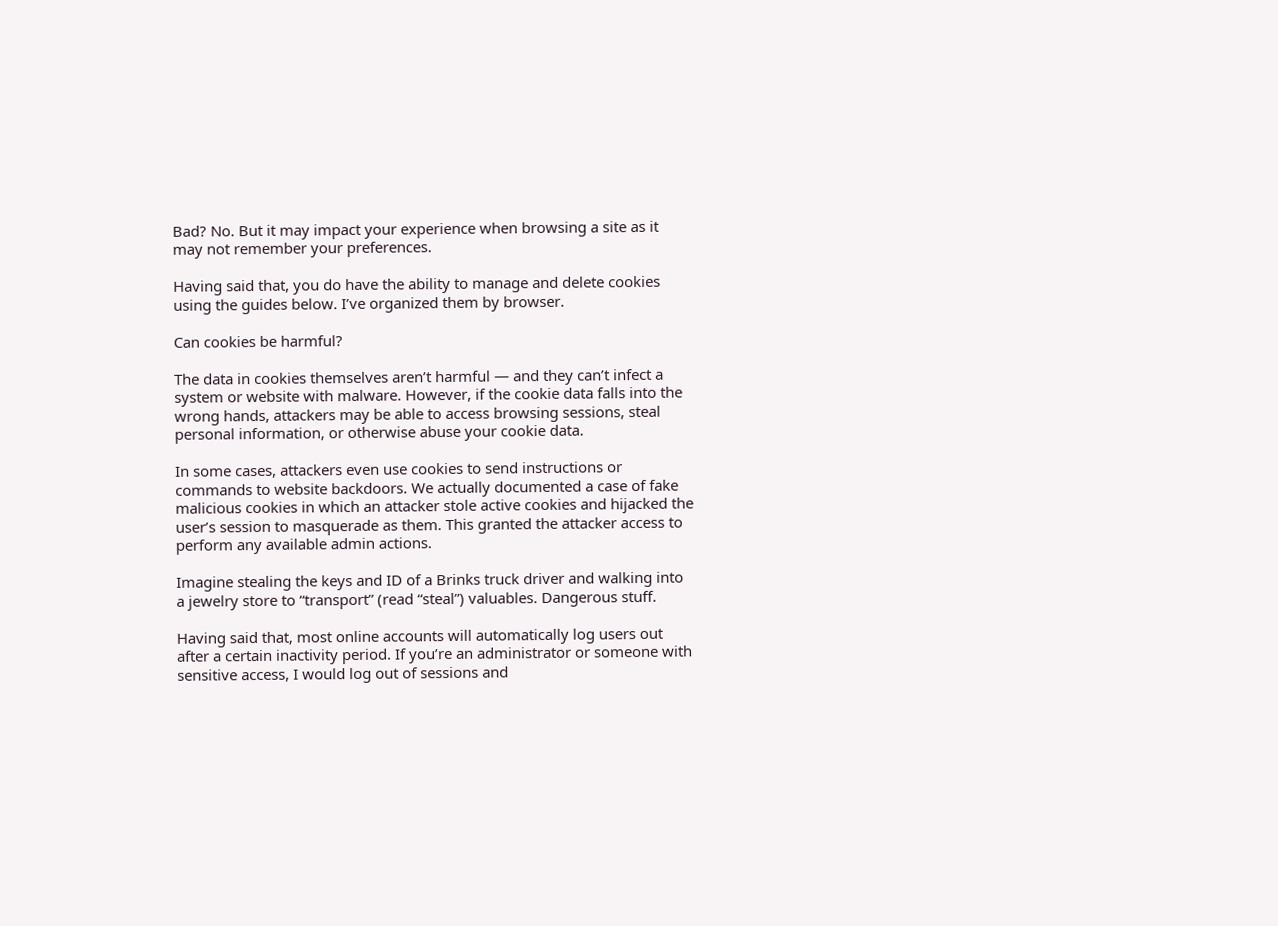Bad? No. But it may impact your experience when browsing a site as it may not remember your preferences.

Having said that, you do have the ability to manage and delete cookies using the guides below. I’ve organized them by browser.

Can cookies be harmful?

The data in cookies themselves aren’t harmful — and they can’t infect a system or website with malware. However, if the cookie data falls into the wrong hands, attackers may be able to access browsing sessions, steal personal information, or otherwise abuse your cookie data.

In some cases, attackers even use cookies to send instructions or commands to website backdoors. We actually documented a case of fake malicious cookies in which an attacker stole active cookies and hijacked the user’s session to masquerade as them. This granted the attacker access to perform any available admin actions.

Imagine stealing the keys and ID of a Brinks truck driver and walking into a jewelry store to “transport” (read “steal”) valuables. Dangerous stuff.

Having said that, most online accounts will automatically log users out after a certain inactivity period. If you’re an administrator or someone with sensitive access, I would log out of sessions and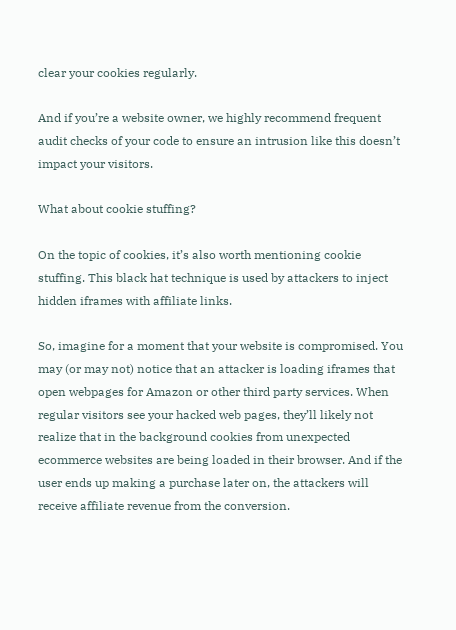clear your cookies regularly.

And if you’re a website owner, we highly recommend frequent audit checks of your code to ensure an intrusion like this doesn’t impact your visitors.

What about cookie stuffing?

On the topic of cookies, it’s also worth mentioning cookie stuffing. This black hat technique is used by attackers to inject hidden iframes with affiliate links.

So, imagine for a moment that your website is compromised. You may (or may not) notice that an attacker is loading iframes that open webpages for Amazon or other third party services. When regular visitors see your hacked web pages, they’ll likely not realize that in the background cookies from unexpected ecommerce websites are being loaded in their browser. And if the user ends up making a purchase later on, the attackers will receive affiliate revenue from the conversion.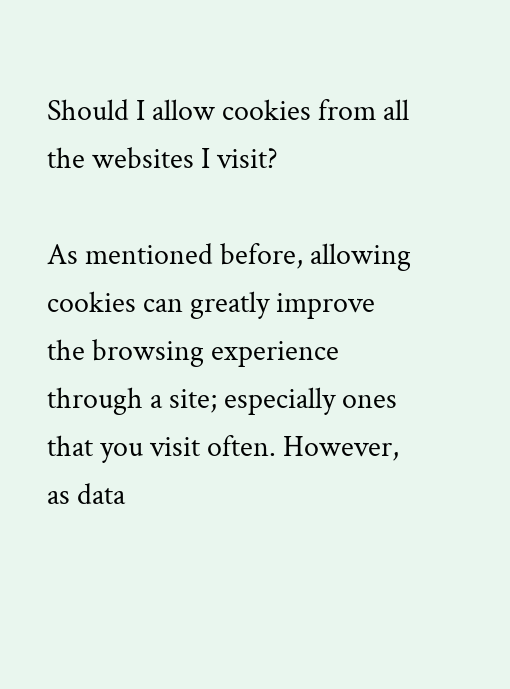Should I allow cookies from all the websites I visit?

As mentioned before, allowing cookies can greatly improve the browsing experience through a site; especially ones that you visit often. However, as data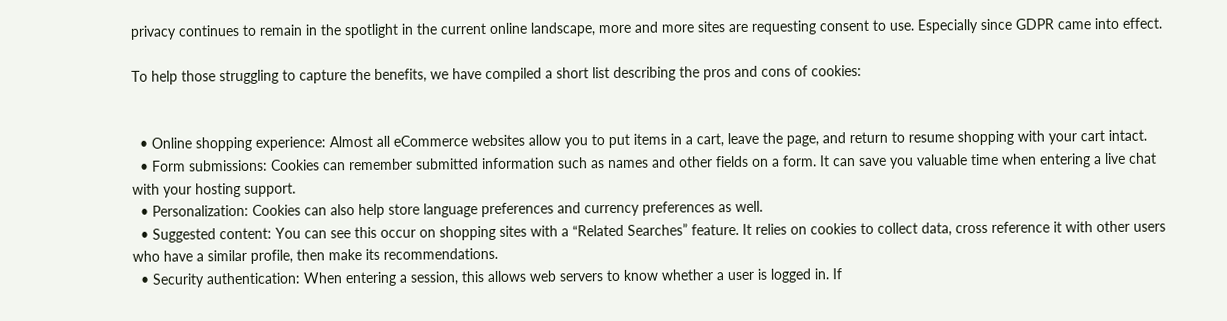privacy continues to remain in the spotlight in the current online landscape, more and more sites are requesting consent to use. Especially since GDPR came into effect.

To help those struggling to capture the benefits, we have compiled a short list describing the pros and cons of cookies:


  • Online shopping experience: Almost all eCommerce websites allow you to put items in a cart, leave the page, and return to resume shopping with your cart intact.
  • Form submissions: Cookies can remember submitted information such as names and other fields on a form. It can save you valuable time when entering a live chat with your hosting support.
  • Personalization: Cookies can also help store language preferences and currency preferences as well.
  • Suggested content: You can see this occur on shopping sites with a “Related Searches” feature. It relies on cookies to collect data, cross reference it with other users who have a similar profile, then make its recommendations.
  • Security authentication: When entering a session, this allows web servers to know whether a user is logged in. If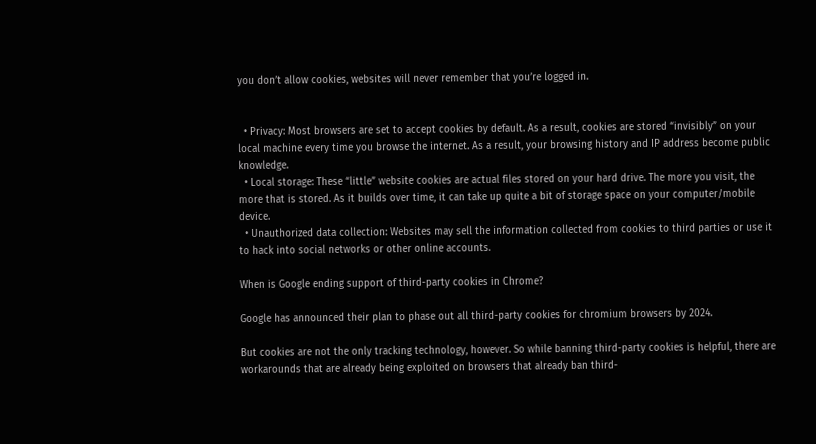you don’t allow cookies, websites will never remember that you’re logged in.


  • Privacy: Most browsers are set to accept cookies by default. As a result, cookies are stored “invisibly” on your local machine every time you browse the internet. As a result, your browsing history and IP address become public knowledge.
  • Local storage: These “little” website cookies are actual files stored on your hard drive. The more you visit, the more that is stored. As it builds over time, it can take up quite a bit of storage space on your computer/mobile device.
  • Unauthorized data collection: Websites may sell the information collected from cookies to third parties or use it to hack into social networks or other online accounts.

When is Google ending support of third-party cookies in Chrome?

Google has announced their plan to phase out all third-party cookies for chromium browsers by 2024.

But cookies are not the only tracking technology, however. So while banning third-party cookies is helpful, there are workarounds that are already being exploited on browsers that already ban third-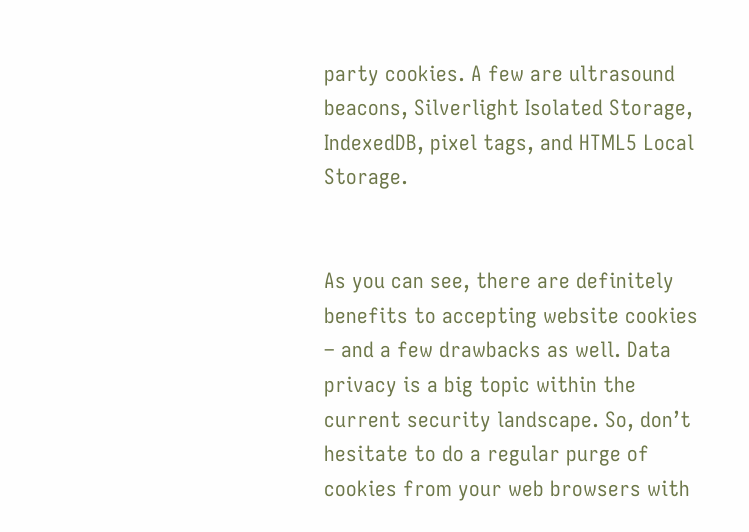party cookies. A few are ultrasound beacons, Silverlight Isolated Storage, IndexedDB, pixel tags, and HTML5 Local Storage.


As you can see, there are definitely benefits to accepting website cookies – and a few drawbacks as well. Data privacy is a big topic within the current security landscape. So, don’t hesitate to do a regular purge of cookies from your web browsers with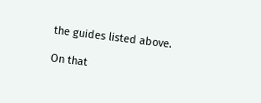the guides listed above.

On that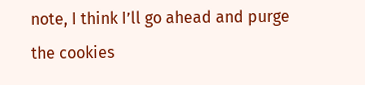note, I think I’ll go ahead and purge the cookies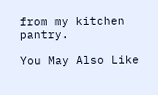from my kitchen pantry.

You May Also Like